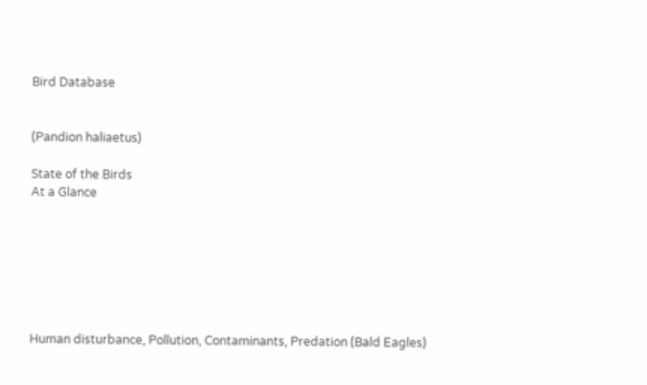Bird Database


(Pandion haliaetus)

State of the Birds
At a Glance







Human disturbance, Pollution, Contaminants, Predation (Bald Eagles)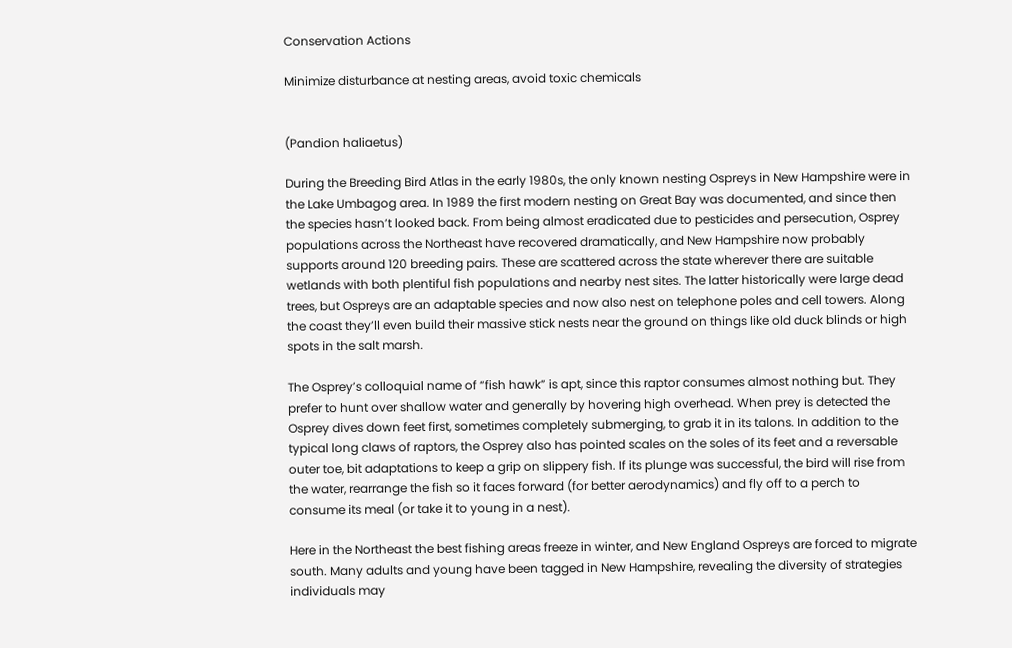Conservation Actions

Minimize disturbance at nesting areas, avoid toxic chemicals


(Pandion haliaetus)

During the Breeding Bird Atlas in the early 1980s, the only known nesting Ospreys in New Hampshire were in the Lake Umbagog area. In 1989 the first modern nesting on Great Bay was documented, and since then the species hasn’t looked back. From being almost eradicated due to pesticides and persecution, Osprey populations across the Northeast have recovered dramatically, and New Hampshire now probably supports around 120 breeding pairs. These are scattered across the state wherever there are suitable wetlands with both plentiful fish populations and nearby nest sites. The latter historically were large dead trees, but Ospreys are an adaptable species and now also nest on telephone poles and cell towers. Along the coast they’ll even build their massive stick nests near the ground on things like old duck blinds or high spots in the salt marsh.

The Osprey’s colloquial name of “fish hawk” is apt, since this raptor consumes almost nothing but. They prefer to hunt over shallow water and generally by hovering high overhead. When prey is detected the Osprey dives down feet first, sometimes completely submerging, to grab it in its talons. In addition to the typical long claws of raptors, the Osprey also has pointed scales on the soles of its feet and a reversable outer toe, bit adaptations to keep a grip on slippery fish. If its plunge was successful, the bird will rise from the water, rearrange the fish so it faces forward (for better aerodynamics) and fly off to a perch to consume its meal (or take it to young in a nest).

Here in the Northeast the best fishing areas freeze in winter, and New England Ospreys are forced to migrate south. Many adults and young have been tagged in New Hampshire, revealing the diversity of strategies individuals may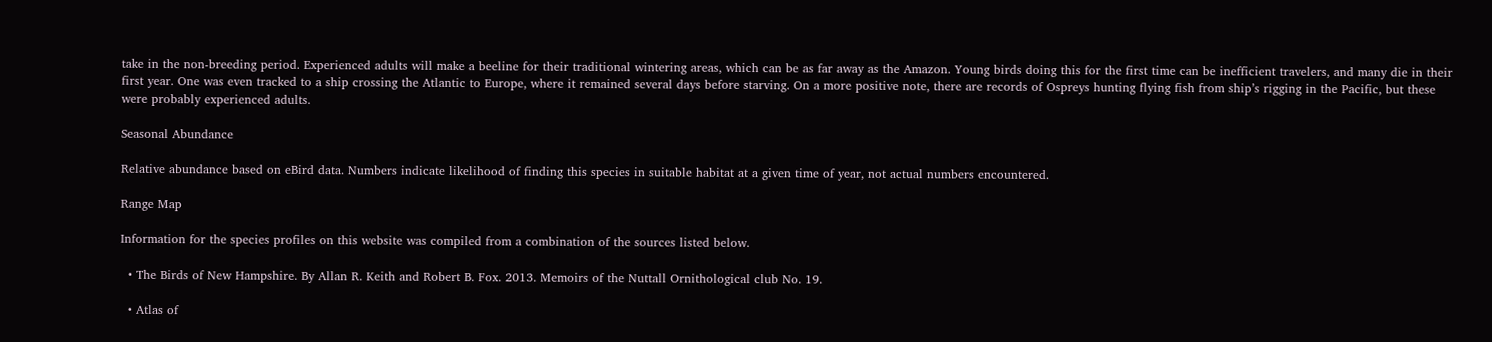take in the non-breeding period. Experienced adults will make a beeline for their traditional wintering areas, which can be as far away as the Amazon. Young birds doing this for the first time can be inefficient travelers, and many die in their first year. One was even tracked to a ship crossing the Atlantic to Europe, where it remained several days before starving. On a more positive note, there are records of Ospreys hunting flying fish from ship’s rigging in the Pacific, but these were probably experienced adults.

Seasonal Abundance

Relative abundance based on eBird data. Numbers indicate likelihood of finding this species in suitable habitat at a given time of year, not actual numbers encountered.

Range Map

Information for the species profiles on this website was compiled from a combination of the sources listed below.

  • The Birds of New Hampshire. By Allan R. Keith and Robert B. Fox. 2013. Memoirs of the Nuttall Ornithological club No. 19.

  • Atlas of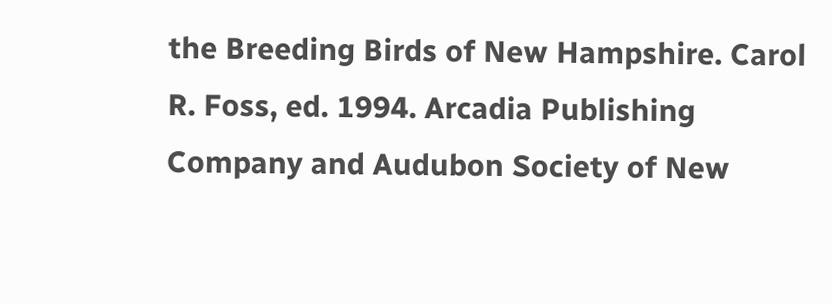the Breeding Birds of New Hampshire. Carol R. Foss, ed. 1994. Arcadia Publishing Company and Audubon Society of New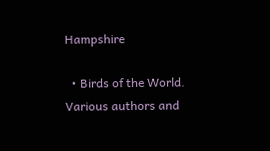Hampshire

  • Birds of the World. Various authors and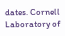dates. Cornell Laboratory of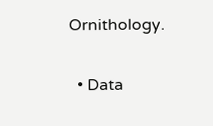Ornithology.

  • Data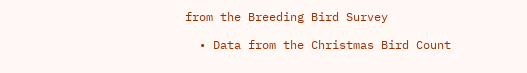from the Breeding Bird Survey

  • Data from the Christmas Bird Count